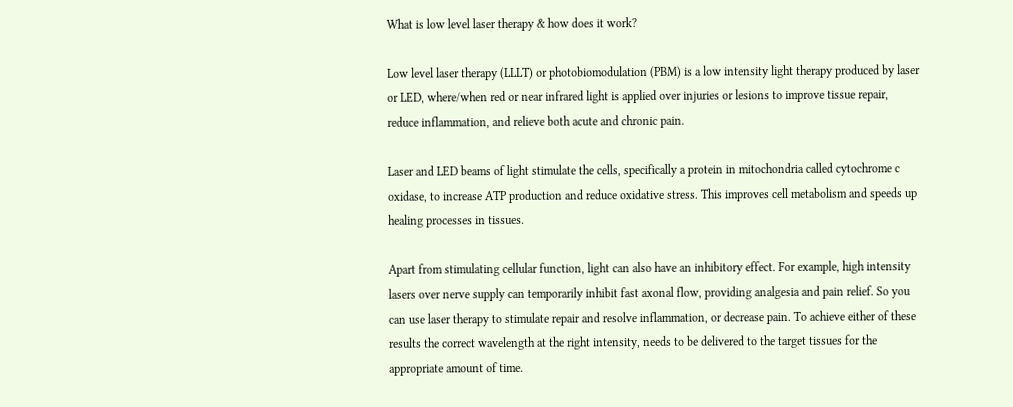What is low level laser therapy & how does it work?

Low level laser therapy (LLLT) or photobiomodulation (PBM) is a low intensity light therapy produced by laser or LED, where/when red or near infrared light is applied over injuries or lesions to improve tissue repair, reduce inflammation, and relieve both acute and chronic pain.

Laser and LED beams of light stimulate the cells, specifically a protein in mitochondria called cytochrome c oxidase, to increase ATP production and reduce oxidative stress. This improves cell metabolism and speeds up healing processes in tissues.

Apart from stimulating cellular function, light can also have an inhibitory effect. For example, high intensity lasers over nerve supply can temporarily inhibit fast axonal flow, providing analgesia and pain relief. So you can use laser therapy to stimulate repair and resolve inflammation, or decrease pain. To achieve either of these results the correct wavelength at the right intensity, needs to be delivered to the target tissues for the appropriate amount of time.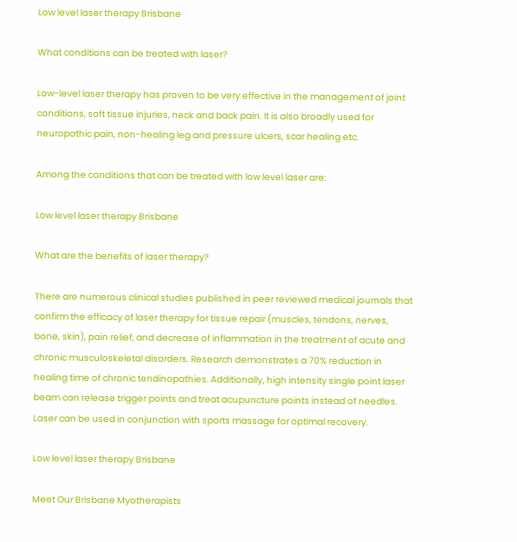Low level laser therapy Brisbane

What conditions can be treated with laser?

Low-level laser therapy has proven to be very effective in the management of joint conditions, soft tissue injuries, neck and back pain. It is also broadly used for neuropathic pain, non-healing leg and pressure ulcers, scar healing etc.

Among the conditions that can be treated with low level laser are:

Low level laser therapy Brisbane

What are the benefits of laser therapy?

There are numerous clinical studies published in peer reviewed medical journals that confirm the efficacy of laser therapy for tissue repair (muscles, tendons, nerves, bone, skin), pain relief, and decrease of inflammation in the treatment of acute and chronic musculoskeletal disorders. Research demonstrates a 70% reduction in healing time of chronic tendinopathies. Additionally, high intensity single point laser beam can release trigger points and treat acupuncture points instead of needles. Laser can be used in conjunction with sports massage for optimal recovery.

Low level laser therapy Brisbane

Meet Our Brisbane Myotherapists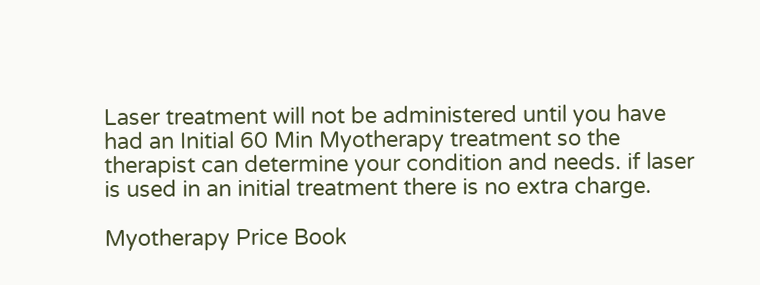Laser treatment will not be administered until you have had an Initial 60 Min Myotherapy treatment so the therapist can determine your condition and needs. if laser is used in an initial treatment there is no extra charge.

Myotherapy Price Book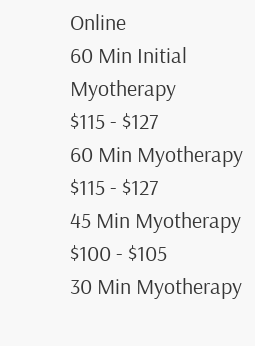Online
60 Min Initial Myotherapy
$115 - $127
60 Min Myotherapy
$115 - $127
45 Min Myotherapy
$100 - $105
30 Min Myotherapy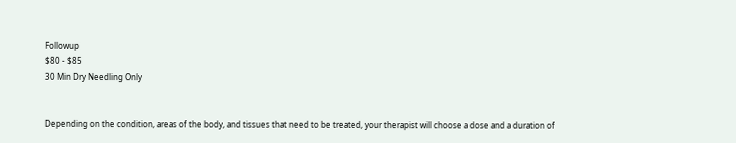Followup
$80 - $85
30 Min Dry Needling Only


Depending on the condition, areas of the body, and tissues that need to be treated, your therapist will choose a dose and a duration of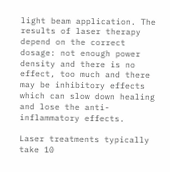light beam application. The results of laser therapy depend on the correct dosage: not enough power density and there is no effect, too much and there may be inhibitory effects which can slow down healing and lose the anti-inflammatory effects.

Laser treatments typically take 10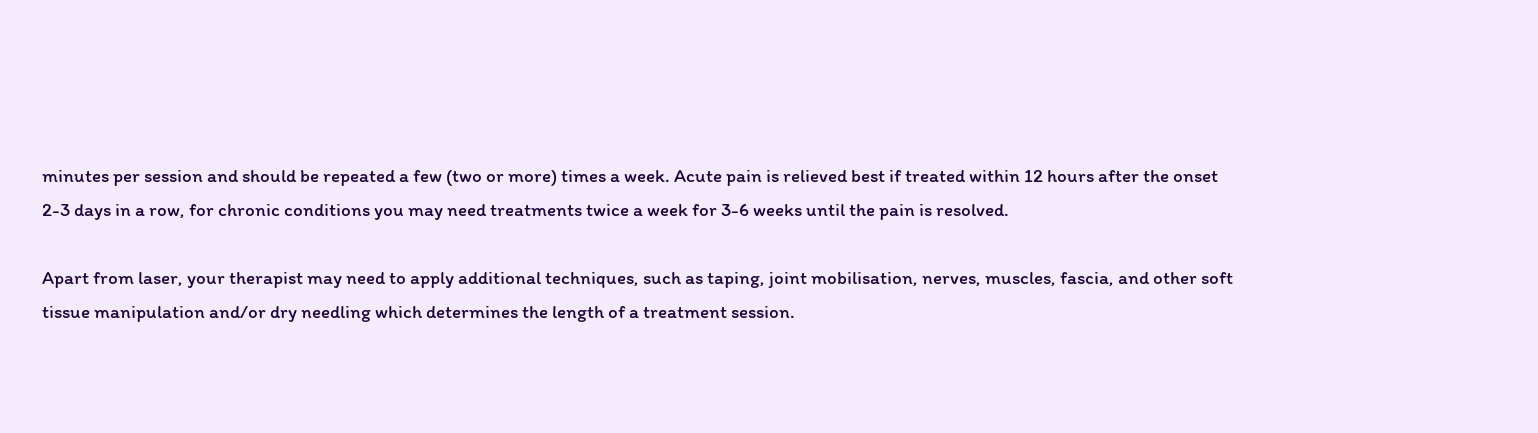minutes per session and should be repeated a few (two or more) times a week. Acute pain is relieved best if treated within 12 hours after the onset 2-3 days in a row, for chronic conditions you may need treatments twice a week for 3-6 weeks until the pain is resolved.

Apart from laser, your therapist may need to apply additional techniques, such as taping, joint mobilisation, nerves, muscles, fascia, and other soft tissue manipulation and/or dry needling which determines the length of a treatment session.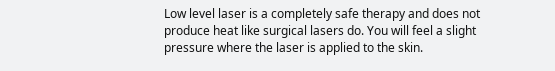Low level laser is a completely safe therapy and does not produce heat like surgical lasers do. You will feel a slight pressure where the laser is applied to the skin.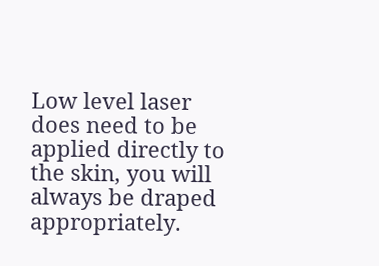Low level laser does need to be applied directly to the skin, you will always be draped appropriately.